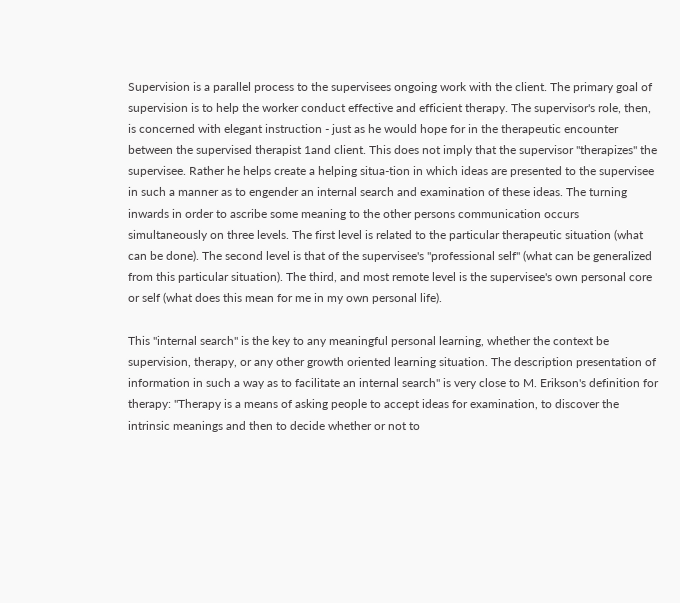Supervision is a parallel process to the supervisees ongoing work with the client. The primary goal of supervision is to help the worker conduct effective and efficient therapy. The supervisor's role, then, is concerned with elegant instruction - just as he would hope for in the therapeutic encounter between the supervised therapist 1and client. This does not imply that the supervisor "therapizes" the supervisee. Rather he helps create a helping situa-tion in which ideas are presented to the supervisee in such a manner as to engender an internal search and examination of these ideas. The turning inwards in order to ascribe some meaning to the other persons communication occurs simultaneously on three levels. The first level is related to the particular therapeutic situation (what can be done). The second level is that of the supervisee's "professional self" (what can be generalized from this particular situation). The third, and most remote level is the supervisee's own personal core or self (what does this mean for me in my own personal life).

This "internal search" is the key to any meaningful personal learning, whether the context be supervision, therapy, or any other growth oriented learning situation. The description presentation of information in such a way as to facilitate an internal search" is very close to M. Erikson's definition for therapy: "Therapy is a means of asking people to accept ideas for examination, to discover the intrinsic meanings and then to decide whether or not to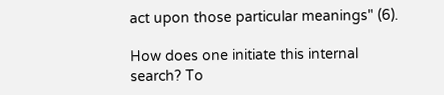act upon those particular meanings" (6).

How does one initiate this internal search? To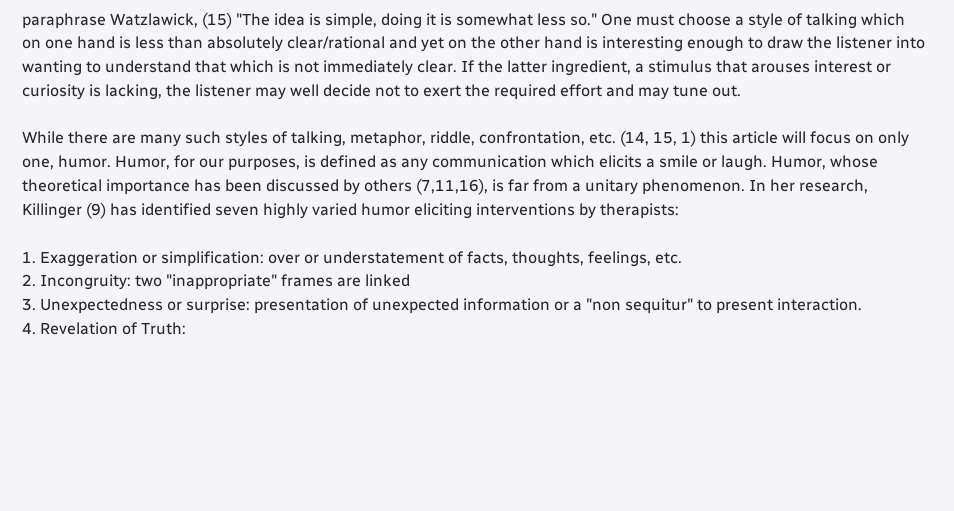paraphrase Watzlawick, (15) "The idea is simple, doing it is somewhat less so." One must choose a style of talking which on one hand is less than absolutely clear/rational and yet on the other hand is interesting enough to draw the listener into wanting to understand that which is not immediately clear. If the latter ingredient, a stimulus that arouses interest or curiosity is lacking, the listener may well decide not to exert the required effort and may tune out.

While there are many such styles of talking, metaphor, riddle, confrontation, etc. (14, 15, 1) this article will focus on only one, humor. Humor, for our purposes, is defined as any communication which elicits a smile or laugh. Humor, whose theoretical importance has been discussed by others (7,11,16), is far from a unitary phenomenon. In her research, Killinger (9) has identified seven highly varied humor eliciting interventions by therapists:

1. Exaggeration or simplification: over or understatement of facts, thoughts, feelings, etc.
2. Incongruity: two "inappropriate" frames are linked
3. Unexpectedness or surprise: presentation of unexpected information or a "non sequitur" to present interaction.
4. Revelation of Truth: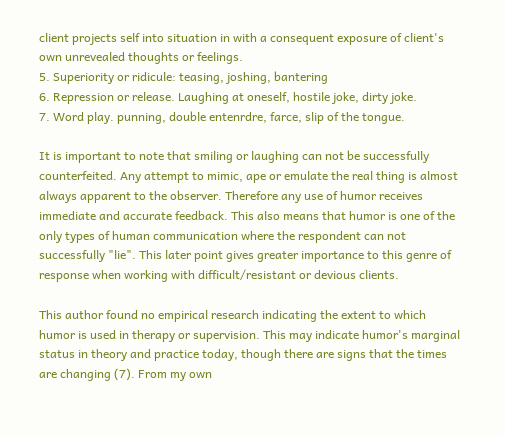client projects self into situation in with a consequent exposure of client's own unrevealed thoughts or feelings.
5. Superiority or ridicule: teasing, joshing, bantering
6. Repression or release. Laughing at oneself, hostile joke, dirty joke.
7. Word play. punning, double entenrdre, farce, slip of the tongue.

It is important to note that smiling or laughing can not be successfully counterfeited. Any attempt to mimic, ape or emulate the real thing is almost always apparent to the observer. Therefore any use of humor receives immediate and accurate feedback. This also means that humor is one of the only types of human communication where the respondent can not successfully "lie". This later point gives greater importance to this genre of response when working with difficult/resistant or devious clients.

This author found no empirical research indicating the extent to which humor is used in therapy or supervision. This may indicate humor's marginal status in theory and practice today, though there are signs that the times are changing (7). From my own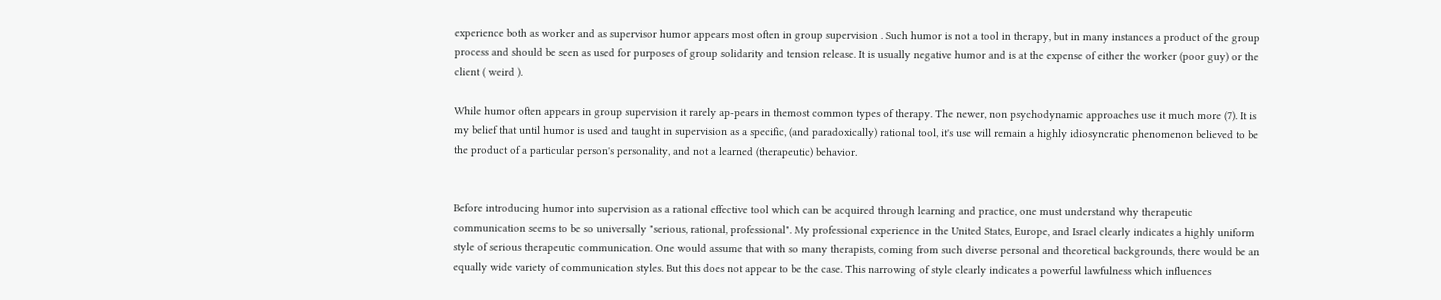experience both as worker and as supervisor humor appears most often in group supervision . Such humor is not a tool in therapy, but in many instances a product of the group process and should be seen as used for purposes of group solidarity and tension release. It is usually negative humor and is at the expense of either the worker (poor guy) or the client ( weird ).

While humor often appears in group supervision it rarely ap-pears in themost common types of therapy. The newer, non psychodynamic approaches use it much more (7). It is my belief that until humor is used and taught in supervision as a specific, (and paradoxically) rational tool, it's use will remain a highly idiosyncratic phenomenon believed to be the product of a particular person's personality, and not a learned (therapeutic) behavior.


Before introducing humor into supervision as a rational effective tool which can be acquired through learning and practice, one must understand why therapeutic communication seems to be so universally "serious, rational, professional". My professional experience in the United States, Europe, and Israel clearly indicates a highly uniform style of serious therapeutic communication. One would assume that with so many therapists, coming from such diverse personal and theoretical backgrounds, there would be an equally wide variety of communication styles. But this does not appear to be the case. This narrowing of style clearly indicates a powerful lawfulness which influences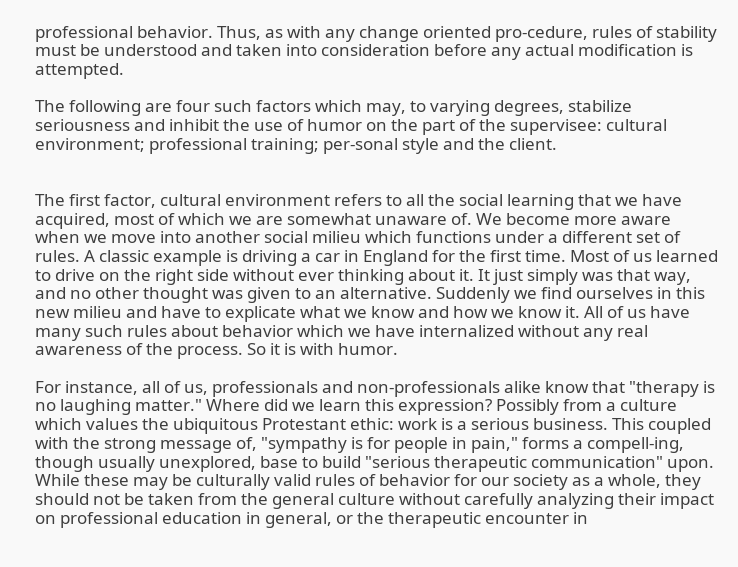professional behavior. Thus, as with any change oriented pro-cedure, rules of stability must be understood and taken into consideration before any actual modification is attempted.

The following are four such factors which may, to varying degrees, stabilize seriousness and inhibit the use of humor on the part of the supervisee: cultural environment; professional training; per-sonal style and the client.


The first factor, cultural environment refers to all the social learning that we have acquired, most of which we are somewhat unaware of. We become more aware when we move into another social milieu which functions under a different set of rules. A classic example is driving a car in England for the first time. Most of us learned to drive on the right side without ever thinking about it. It just simply was that way, and no other thought was given to an alternative. Suddenly we find ourselves in this new milieu and have to explicate what we know and how we know it. All of us have many such rules about behavior which we have internalized without any real awareness of the process. So it is with humor.

For instance, all of us, professionals and non-professionals alike know that "therapy is no laughing matter." Where did we learn this expression? Possibly from a culture which values the ubiquitous Protestant ethic: work is a serious business. This coupled with the strong message of, "sympathy is for people in pain," forms a compell-ing, though usually unexplored, base to build "serious therapeutic communication" upon. While these may be culturally valid rules of behavior for our society as a whole, they should not be taken from the general culture without carefully analyzing their impact on professional education in general, or the therapeutic encounter in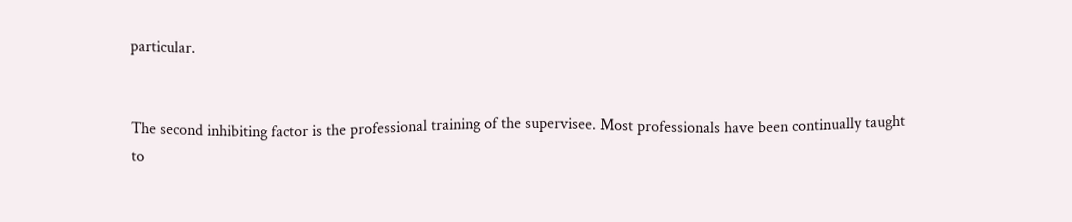particular.


The second inhibiting factor is the professional training of the supervisee. Most professionals have been continually taught to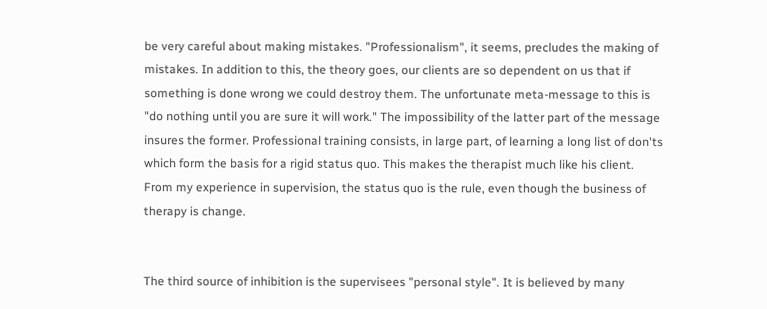be very careful about making mistakes. "Professionalism", it seems, precludes the making of mistakes. In addition to this, the theory goes, our clients are so dependent on us that if something is done wrong we could destroy them. The unfortunate meta-message to this is "do nothing until you are sure it will work." The impossibility of the latter part of the message insures the former. Professional training consists, in large part, of learning a long list of don'ts which form the basis for a rigid status quo. This makes the therapist much like his client. From my experience in supervision, the status quo is the rule, even though the business of therapy is change.


The third source of inhibition is the supervisees "personal style". It is believed by many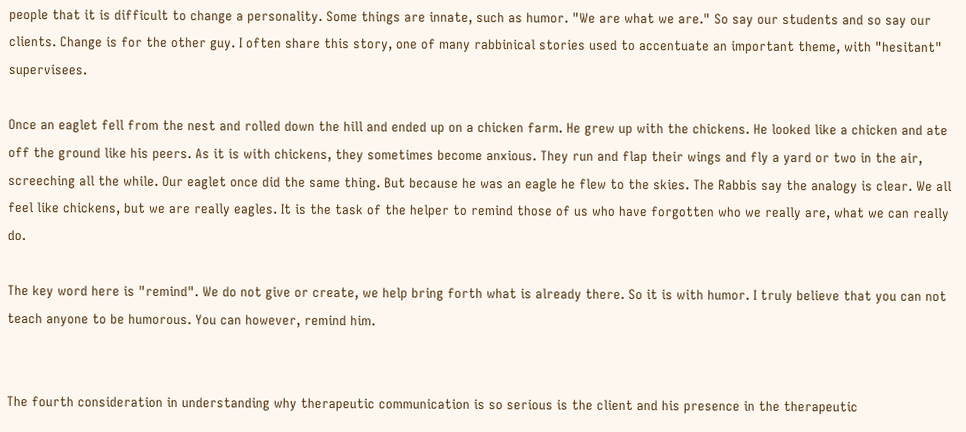people that it is difficult to change a personality. Some things are innate, such as humor. "We are what we are." So say our students and so say our clients. Change is for the other guy. I often share this story, one of many rabbinical stories used to accentuate an important theme, with "hesitant" supervisees.

Once an eaglet fell from the nest and rolled down the hill and ended up on a chicken farm. He grew up with the chickens. He looked like a chicken and ate off the ground like his peers. As it is with chickens, they sometimes become anxious. They run and flap their wings and fly a yard or two in the air, screeching all the while. Our eaglet once did the same thing. But because he was an eagle he flew to the skies. The Rabbis say the analogy is clear. We all feel like chickens, but we are really eagles. It is the task of the helper to remind those of us who have forgotten who we really are, what we can really do.

The key word here is "remind". We do not give or create, we help bring forth what is already there. So it is with humor. I truly believe that you can not teach anyone to be humorous. You can however, remind him.


The fourth consideration in understanding why therapeutic communication is so serious is the client and his presence in the therapeutic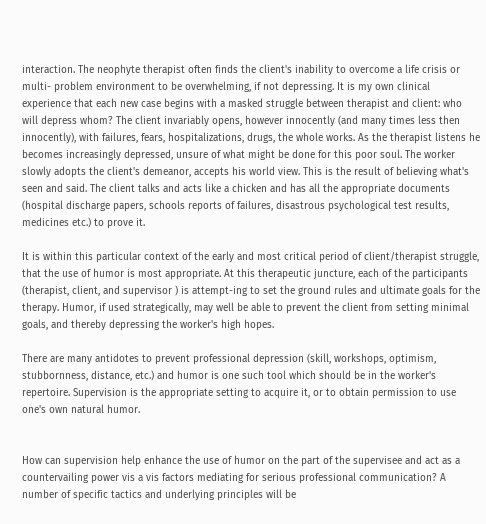interaction. The neophyte therapist often finds the client's inability to overcome a life crisis or multi- problem environment to be overwhelming, if not depressing. It is my own clinical experience that each new case begins with a masked struggle between therapist and client: who will depress whom? The client invariably opens, however innocently (and many times less then innocently), with failures, fears, hospitalizations, drugs, the whole works. As the therapist listens he becomes increasingly depressed, unsure of what might be done for this poor soul. The worker slowly adopts the client's demeanor, accepts his world view. This is the result of believing what's seen and said. The client talks and acts like a chicken and has all the appropriate documents (hospital discharge papers, schools reports of failures, disastrous psychological test results, medicines etc.) to prove it.

It is within this particular context of the early and most critical period of client/therapist struggle, that the use of humor is most appropriate. At this therapeutic juncture, each of the participants (therapist, client, and supervisor ) is attempt-ing to set the ground rules and ultimate goals for the therapy. Humor, if used strategically, may well be able to prevent the client from setting minimal goals, and thereby depressing the worker's high hopes.

There are many antidotes to prevent professional depression (skill, workshops, optimism, stubbornness, distance, etc.) and humor is one such tool which should be in the worker's repertoire. Supervision is the appropriate setting to acquire it, or to obtain permission to use one's own natural humor.


How can supervision help enhance the use of humor on the part of the supervisee and act as a countervailing power vis a vis factors mediating for serious professional communication? A number of specific tactics and underlying principles will be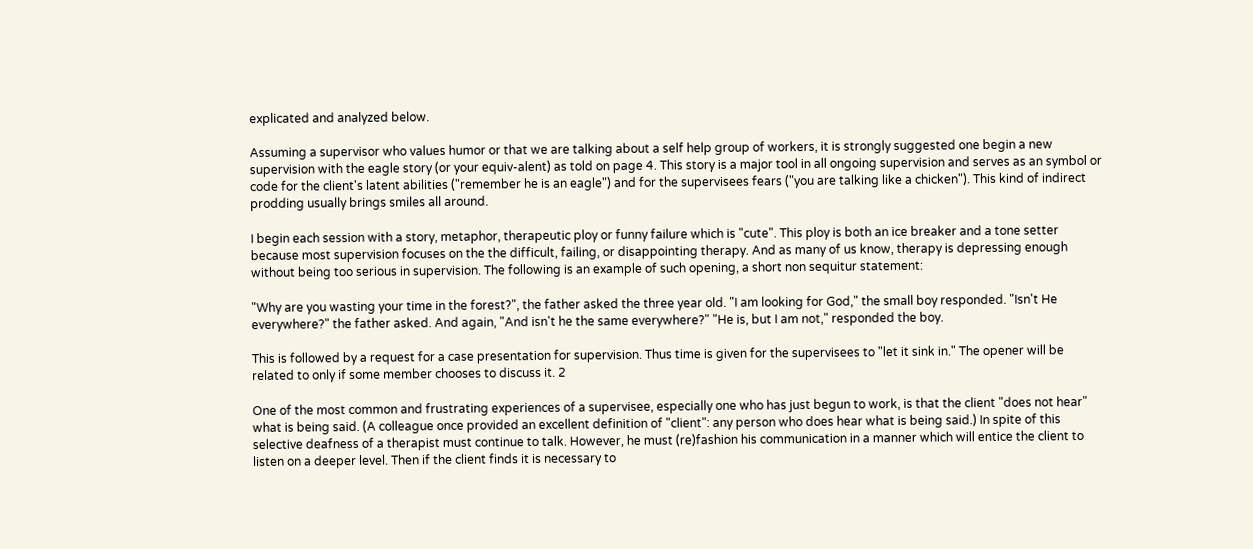explicated and analyzed below.

Assuming a supervisor who values humor or that we are talking about a self help group of workers, it is strongly suggested one begin a new supervision with the eagle story (or your equiv-alent) as told on page 4. This story is a major tool in all ongoing supervision and serves as an symbol or code for the client's latent abilities ("remember he is an eagle") and for the supervisees fears ("you are talking like a chicken"). This kind of indirect prodding usually brings smiles all around.

I begin each session with a story, metaphor, therapeutic ploy or funny failure which is "cute". This ploy is both an ice breaker and a tone setter because most supervision focuses on the the difficult, failing, or disappointing therapy. And as many of us know, therapy is depressing enough without being too serious in supervision. The following is an example of such opening, a short non sequitur statement:

"Why are you wasting your time in the forest?", the father asked the three year old. "I am looking for God," the small boy responded. "Isn't He everywhere?" the father asked. And again, "And isn't he the same everywhere?" "He is, but I am not," responded the boy.

This is followed by a request for a case presentation for supervision. Thus time is given for the supervisees to "let it sink in." The opener will be related to only if some member chooses to discuss it. 2

One of the most common and frustrating experiences of a supervisee, especially one who has just begun to work, is that the client "does not hear" what is being said. (A colleague once provided an excellent definition of "client": any person who does hear what is being said.) In spite of this selective deafness of a therapist must continue to talk. However, he must (re)fashion his communication in a manner which will entice the client to listen on a deeper level. Then if the client finds it is necessary to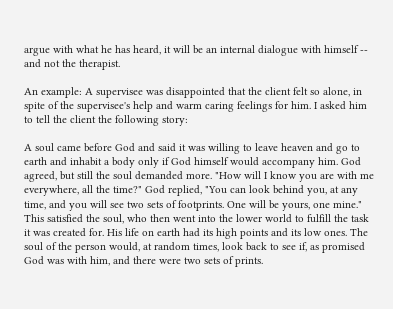argue with what he has heard, it will be an internal dialogue with himself -- and not the therapist.

An example: A supervisee was disappointed that the client felt so alone, in spite of the supervisee's help and warm caring feelings for him. I asked him to tell the client the following story:

A soul came before God and said it was willing to leave heaven and go to earth and inhabit a body only if God himself would accompany him. God agreed, but still the soul demanded more. "How will I know you are with me everywhere, all the time?" God replied, "You can look behind you, at any time, and you will see two sets of footprints. One will be yours, one mine." This satisfied the soul, who then went into the lower world to fulfill the task it was created for. His life on earth had its high points and its low ones. The soul of the person would, at random times, look back to see if, as promised God was with him, and there were two sets of prints.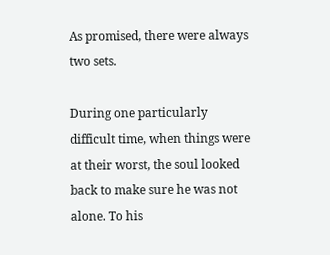As promised, there were always two sets.

During one particularly difficult time, when things were at their worst, the soul looked back to make sure he was not alone. To his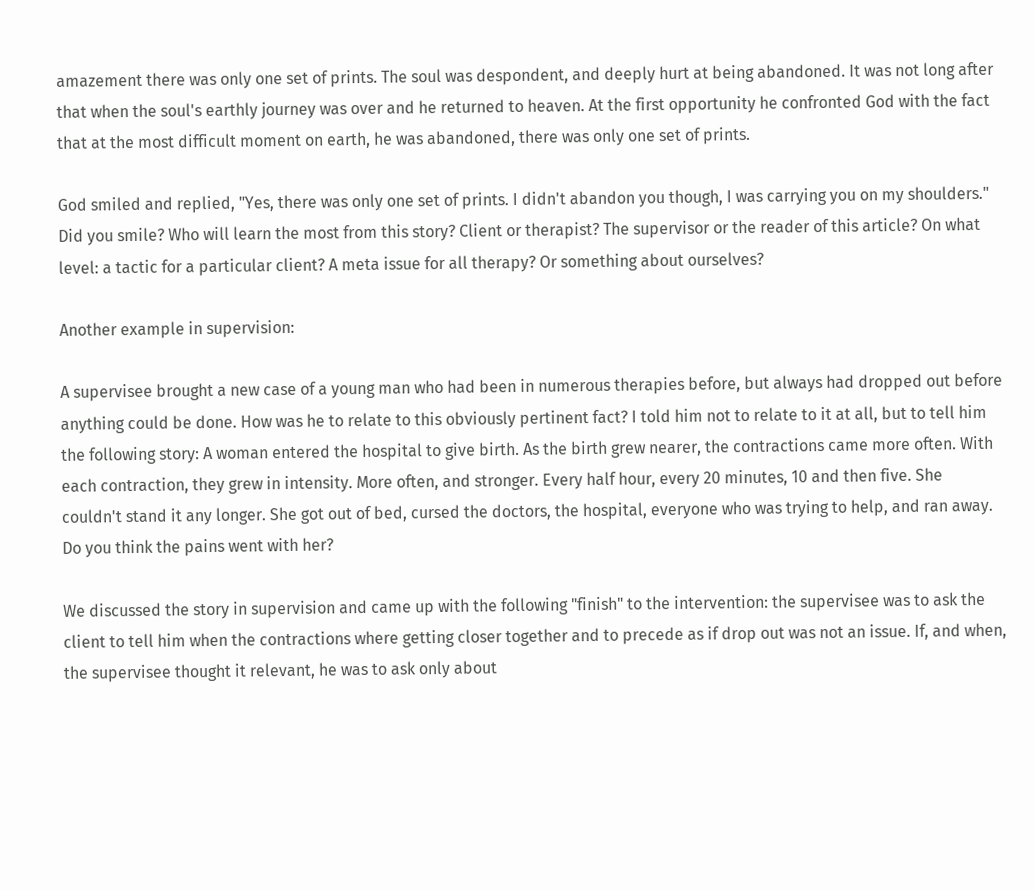amazement there was only one set of prints. The soul was despondent, and deeply hurt at being abandoned. It was not long after that when the soul's earthly journey was over and he returned to heaven. At the first opportunity he confronted God with the fact that at the most difficult moment on earth, he was abandoned, there was only one set of prints.

God smiled and replied, "Yes, there was only one set of prints. I didn't abandon you though, I was carrying you on my shoulders." Did you smile? Who will learn the most from this story? Client or therapist? The supervisor or the reader of this article? On what level: a tactic for a particular client? A meta issue for all therapy? Or something about ourselves?

Another example in supervision:

A supervisee brought a new case of a young man who had been in numerous therapies before, but always had dropped out before anything could be done. How was he to relate to this obviously pertinent fact? I told him not to relate to it at all, but to tell him the following story: A woman entered the hospital to give birth. As the birth grew nearer, the contractions came more often. With each contraction, they grew in intensity. More often, and stronger. Every half hour, every 20 minutes, 10 and then five. She couldn't stand it any longer. She got out of bed, cursed the doctors, the hospital, everyone who was trying to help, and ran away. Do you think the pains went with her?

We discussed the story in supervision and came up with the following "finish" to the intervention: the supervisee was to ask the client to tell him when the contractions where getting closer together and to precede as if drop out was not an issue. If, and when, the supervisee thought it relevant, he was to ask only about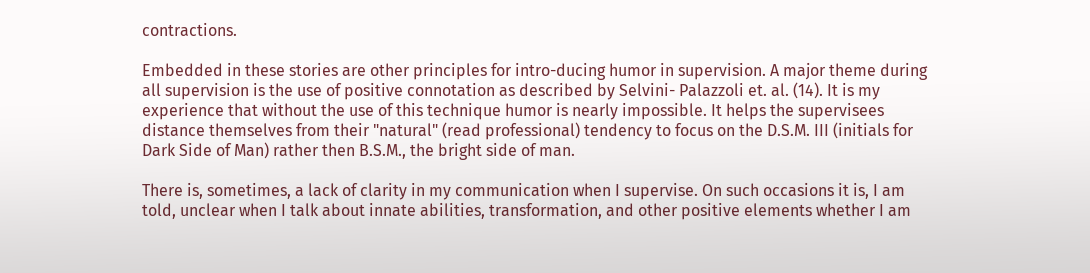contractions.

Embedded in these stories are other principles for intro-ducing humor in supervision. A major theme during all supervision is the use of positive connotation as described by Selvini- Palazzoli et. al. (14). It is my experience that without the use of this technique humor is nearly impossible. It helps the supervisees distance themselves from their "natural" (read professional) tendency to focus on the D.S.M. III (initials for Dark Side of Man) rather then B.S.M., the bright side of man.

There is, sometimes, a lack of clarity in my communication when I supervise. On such occasions it is, I am told, unclear when I talk about innate abilities, transformation, and other positive elements whether I am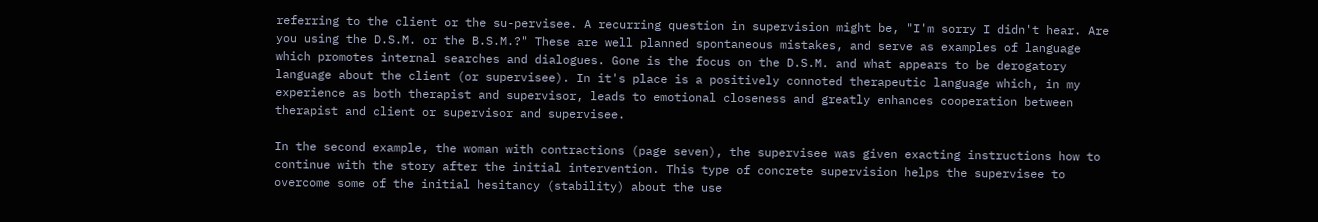referring to the client or the su-pervisee. A recurring question in supervision might be, "I'm sorry I didn't hear. Are you using the D.S.M. or the B.S.M.?" These are well planned spontaneous mistakes, and serve as examples of language which promotes internal searches and dialogues. Gone is the focus on the D.S.M. and what appears to be derogatory language about the client (or supervisee). In it's place is a positively connoted therapeutic language which, in my experience as both therapist and supervisor, leads to emotional closeness and greatly enhances cooperation between therapist and client or supervisor and supervisee.

In the second example, the woman with contractions (page seven), the supervisee was given exacting instructions how to continue with the story after the initial intervention. This type of concrete supervision helps the supervisee to overcome some of the initial hesitancy (stability) about the use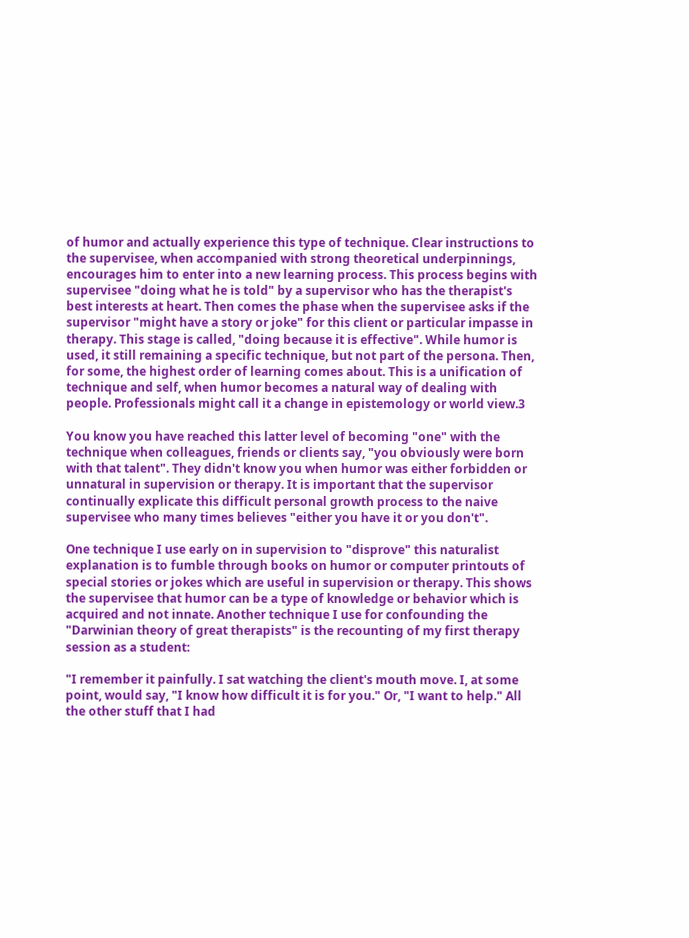of humor and actually experience this type of technique. Clear instructions to the supervisee, when accompanied with strong theoretical underpinnings, encourages him to enter into a new learning process. This process begins with supervisee "doing what he is told" by a supervisor who has the therapist's best interests at heart. Then comes the phase when the supervisee asks if the supervisor "might have a story or joke" for this client or particular impasse in therapy. This stage is called, "doing because it is effective". While humor is used, it still remaining a specific technique, but not part of the persona. Then, for some, the highest order of learning comes about. This is a unification of technique and self, when humor becomes a natural way of dealing with people. Professionals might call it a change in epistemology or world view.3

You know you have reached this latter level of becoming "one" with the technique when colleagues, friends or clients say, "you obviously were born with that talent". They didn't know you when humor was either forbidden or unnatural in supervision or therapy. It is important that the supervisor continually explicate this difficult personal growth process to the naive supervisee who many times believes "either you have it or you don't".

One technique I use early on in supervision to "disprove" this naturalist explanation is to fumble through books on humor or computer printouts of special stories or jokes which are useful in supervision or therapy. This shows the supervisee that humor can be a type of knowledge or behavior which is acquired and not innate. Another technique I use for confounding the "Darwinian theory of great therapists" is the recounting of my first therapy session as a student:

"I remember it painfully. I sat watching the client's mouth move. I, at some point, would say, "I know how difficult it is for you." Or, "I want to help." All the other stuff that I had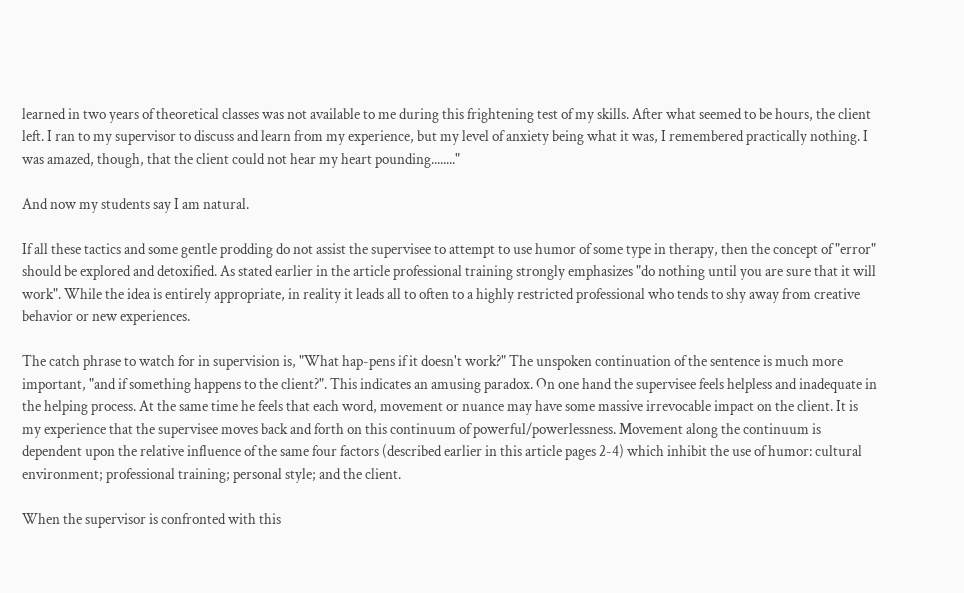learned in two years of theoretical classes was not available to me during this frightening test of my skills. After what seemed to be hours, the client left. I ran to my supervisor to discuss and learn from my experience, but my level of anxiety being what it was, I remembered practically nothing. I was amazed, though, that the client could not hear my heart pounding........"

And now my students say I am natural.

If all these tactics and some gentle prodding do not assist the supervisee to attempt to use humor of some type in therapy, then the concept of "error" should be explored and detoxified. As stated earlier in the article professional training strongly emphasizes "do nothing until you are sure that it will work". While the idea is entirely appropriate, in reality it leads all to often to a highly restricted professional who tends to shy away from creative behavior or new experiences.

The catch phrase to watch for in supervision is, "What hap-pens if it doesn't work?" The unspoken continuation of the sentence is much more important, "and if something happens to the client?". This indicates an amusing paradox. On one hand the supervisee feels helpless and inadequate in the helping process. At the same time he feels that each word, movement or nuance may have some massive irrevocable impact on the client. It is my experience that the supervisee moves back and forth on this continuum of powerful/powerlessness. Movement along the continuum is dependent upon the relative influence of the same four factors (described earlier in this article pages 2-4) which inhibit the use of humor: cultural environment; professional training; personal style; and the client.

When the supervisor is confronted with this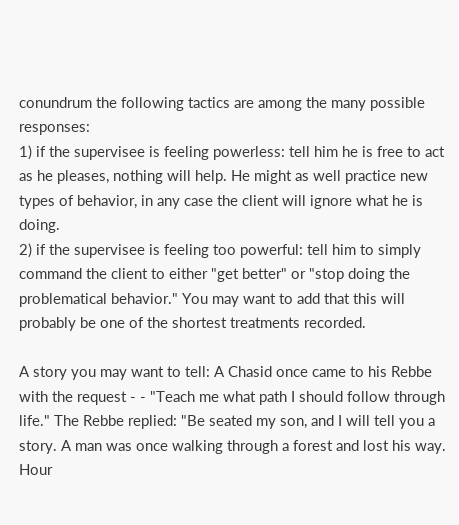conundrum the following tactics are among the many possible responses:
1) if the supervisee is feeling powerless: tell him he is free to act as he pleases, nothing will help. He might as well practice new types of behavior, in any case the client will ignore what he is doing.
2) if the supervisee is feeling too powerful: tell him to simply command the client to either "get better" or "stop doing the problematical behavior." You may want to add that this will probably be one of the shortest treatments recorded.

A story you may want to tell: A Chasid once came to his Rebbe with the request - - "Teach me what path I should follow through life." The Rebbe replied: "Be seated my son, and I will tell you a story. A man was once walking through a forest and lost his way. Hour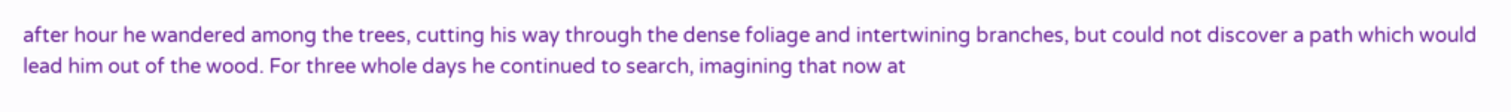after hour he wandered among the trees, cutting his way through the dense foliage and intertwining branches, but could not discover a path which would lead him out of the wood. For three whole days he continued to search, imagining that now at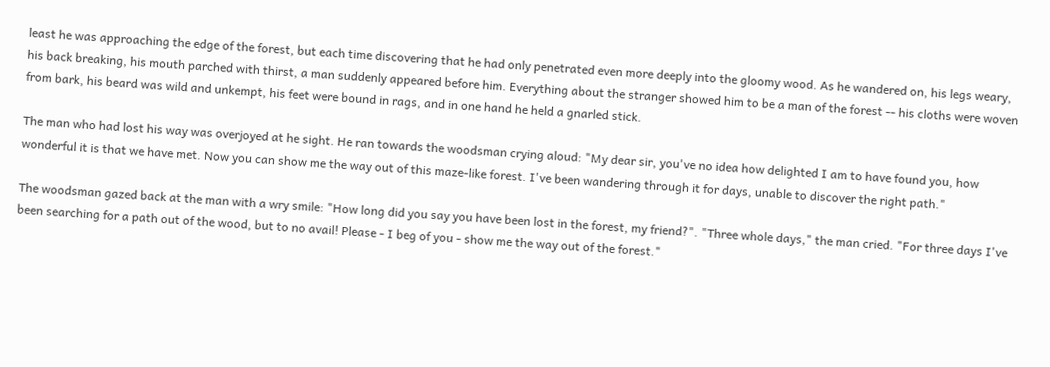least he was approaching the edge of the forest, but each time discovering that he had only penetrated even more deeply into the gloomy wood. As he wandered on, his legs weary, his back breaking, his mouth parched with thirst, a man suddenly appeared before him. Everything about the stranger showed him to be a man of the forest -- his cloths were woven from bark, his beard was wild and unkempt, his feet were bound in rags, and in one hand he held a gnarled stick.

The man who had lost his way was overjoyed at he sight. He ran towards the woodsman crying aloud: "My dear sir, you've no idea how delighted I am to have found you, how wonderful it is that we have met. Now you can show me the way out of this maze-like forest. I've been wandering through it for days, unable to discover the right path."

The woodsman gazed back at the man with a wry smile: "How long did you say you have been lost in the forest, my friend?". "Three whole days," the man cried. "For three days I've been searching for a path out of the wood, but to no avail! Please - I beg of you - show me the way out of the forest."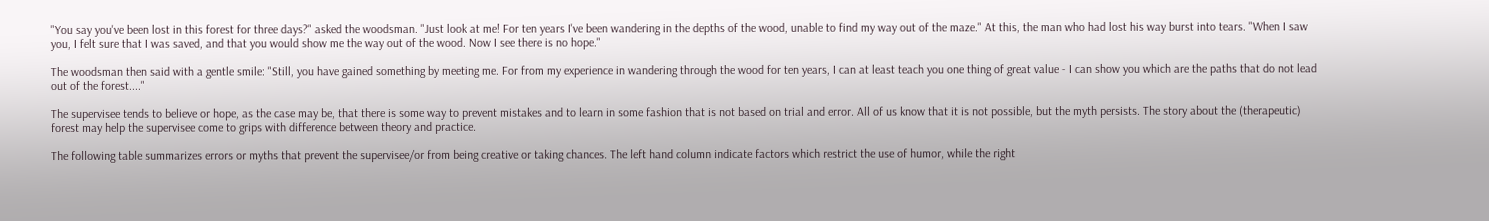"You say you've been lost in this forest for three days?" asked the woodsman. "Just look at me! For ten years I've been wandering in the depths of the wood, unable to find my way out of the maze." At this, the man who had lost his way burst into tears. "When I saw you, I felt sure that I was saved, and that you would show me the way out of the wood. Now I see there is no hope."

The woodsman then said with a gentle smile: "Still, you have gained something by meeting me. For from my experience in wandering through the wood for ten years, I can at least teach you one thing of great value - I can show you which are the paths that do not lead out of the forest...."

The supervisee tends to believe or hope, as the case may be, that there is some way to prevent mistakes and to learn in some fashion that is not based on trial and error. All of us know that it is not possible, but the myth persists. The story about the (therapeutic) forest may help the supervisee come to grips with difference between theory and practice.

The following table summarizes errors or myths that prevent the supervisee/or from being creative or taking chances. The left hand column indicate factors which restrict the use of humor, while the right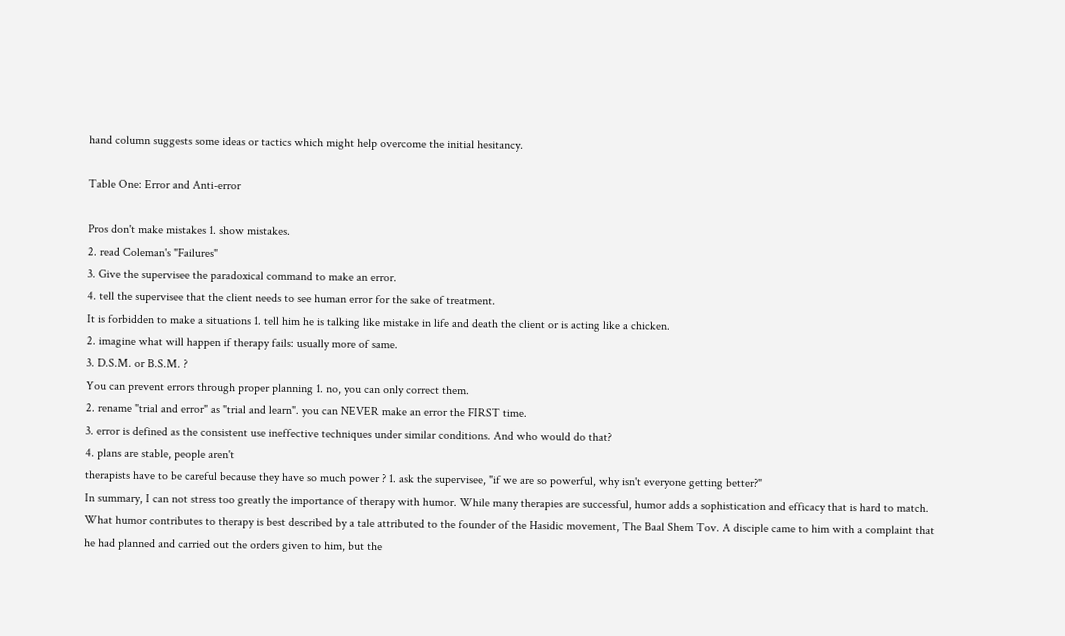hand column suggests some ideas or tactics which might help overcome the initial hesitancy.

Table One: Error and Anti-error

Pros don't make mistakes 1. show mistakes.
2. read Coleman's "Failures"
3. Give the supervisee the paradoxical command to make an error.
4. tell the supervisee that the client needs to see human error for the sake of treatment.
It is forbidden to make a situations 1. tell him he is talking like mistake in life and death the client or is acting like a chicken.
2. imagine what will happen if therapy fails: usually more of same.
3. D.S.M. or B.S.M. ?
You can prevent errors through proper planning 1. no, you can only correct them.
2. rename "trial and error" as "trial and learn". you can NEVER make an error the FIRST time.
3. error is defined as the consistent use ineffective techniques under similar conditions. And who would do that?
4. plans are stable, people aren't
therapists have to be careful because they have so much power ? 1. ask the supervisee, "if we are so powerful, why isn't everyone getting better?"
In summary, I can not stress too greatly the importance of therapy with humor. While many therapies are successful, humor adds a sophistication and efficacy that is hard to match. What humor contributes to therapy is best described by a tale attributed to the founder of the Hasidic movement, The Baal Shem Tov. A disciple came to him with a complaint that he had planned and carried out the orders given to him, but the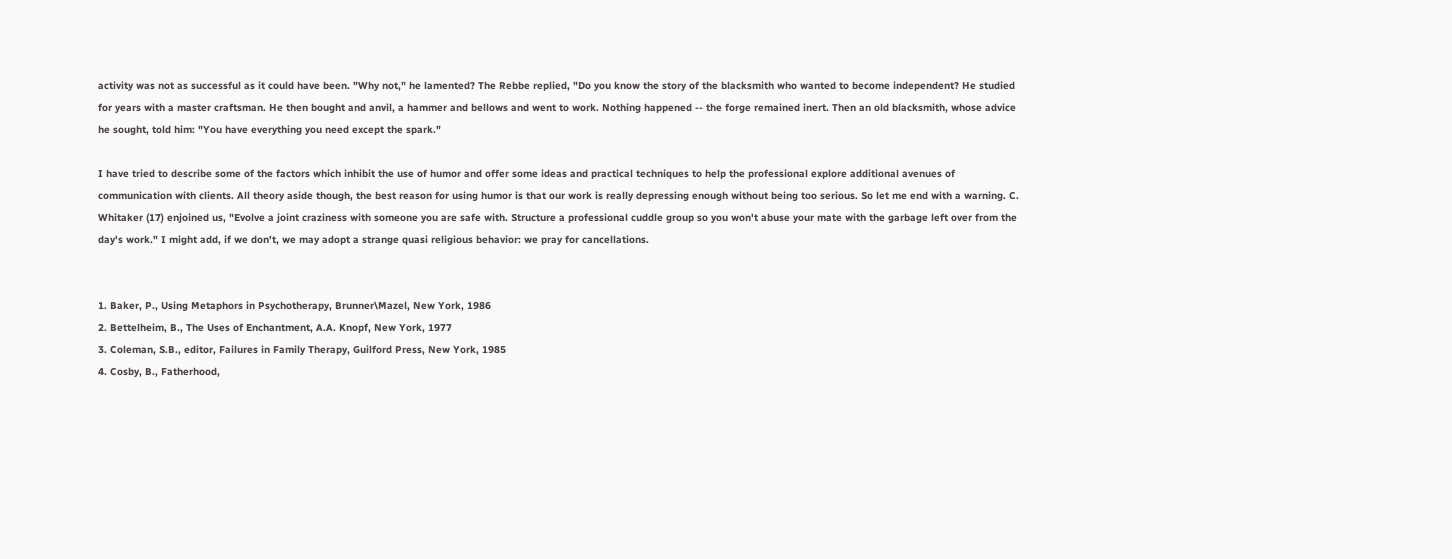activity was not as successful as it could have been. "Why not," he lamented? The Rebbe replied, "Do you know the story of the blacksmith who wanted to become independent? He studied for years with a master craftsman. He then bought and anvil, a hammer and bellows and went to work. Nothing happened -- the forge remained inert. Then an old blacksmith, whose advice he sought, told him: "You have everything you need except the spark."

I have tried to describe some of the factors which inhibit the use of humor and offer some ideas and practical techniques to help the professional explore additional avenues of communication with clients. All theory aside though, the best reason for using humor is that our work is really depressing enough without being too serious. So let me end with a warning. C. Whitaker (17) enjoined us, "Evolve a joint craziness with someone you are safe with. Structure a professional cuddle group so you won't abuse your mate with the garbage left over from the day's work." I might add, if we don't, we may adopt a strange quasi religious behavior: we pray for cancellations.


1. Baker, P., Using Metaphors in Psychotherapy, Brunner\Mazel, New York, 1986
2. Bettelheim, B., The Uses of Enchantment, A.A. Knopf, New York, 1977
3. Coleman, S.B., editor, Failures in Family Therapy, Guilford Press, New York, 1985
4. Cosby, B., Fatherhood,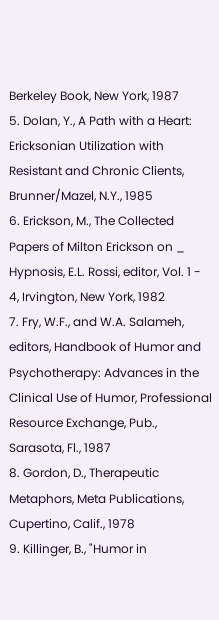Berkeley Book, New York, 1987
5. Dolan, Y., A Path with a Heart: Ericksonian Utilization with Resistant and Chronic Clients, Brunner/Mazel, N.Y., 1985
6. Erickson, M., The Collected Papers of Milton Erickson on _ Hypnosis, E.L. Rossi, editor, Vol. 1 - 4, Irvington, New York, 1982
7. Fry, W.F., and W.A. Salameh, editors, Handbook of Humor and Psychotherapy: Advances in the Clinical Use of Humor, Professional Resource Exchange, Pub., Sarasota, Fl., 1987
8. Gordon, D., Therapeutic Metaphors, Meta Publications, Cupertino, Calif., 1978
9. Killinger, B., "Humor in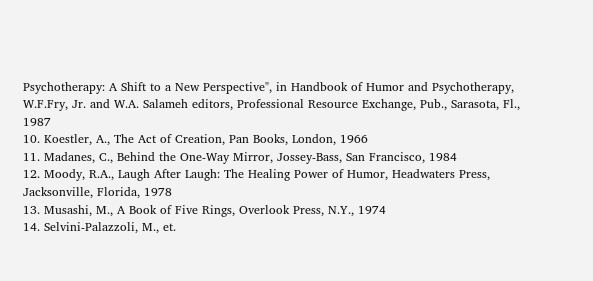Psychotherapy: A Shift to a New Perspective", in Handbook of Humor and Psychotherapy, W.F.Fry, Jr. and W.A. Salameh editors, Professional Resource Exchange, Pub., Sarasota, Fl., 1987
10. Koestler, A., The Act of Creation, Pan Books, London, 1966
11. Madanes, C., Behind the One-Way Mirror, Jossey-Bass, San Francisco, 1984
12. Moody, R.A., Laugh After Laugh: The Healing Power of Humor, Headwaters Press, Jacksonville, Florida, 1978
13. Musashi, M., A Book of Five Rings, Overlook Press, N.Y., 1974
14. Selvini-Palazzoli, M., et.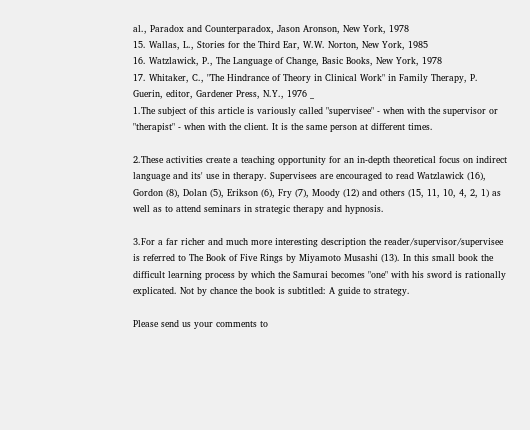al., Paradox and Counterparadox, Jason Aronson, New York, 1978
15. Wallas, L., Stories for the Third Ear, W.W. Norton, New York, 1985
16. Watzlawick, P., The Language of Change, Basic Books, New York, 1978
17. Whitaker, C., "The Hindrance of Theory in Clinical Work" in Family Therapy, P. Guerin, editor, Gardener Press, N.Y., 1976 _
1.The subject of this article is variously called "supervisee" - when with the supervisor or "therapist" - when with the client. It is the same person at different times.

2.These activities create a teaching opportunity for an in-depth theoretical focus on indirect language and its' use in therapy. Supervisees are encouraged to read Watzlawick (16), Gordon (8), Dolan (5), Erikson (6), Fry (7), Moody (12) and others (15, 11, 10, 4, 2, 1) as well as to attend seminars in strategic therapy and hypnosis.

3.For a far richer and much more interesting description the reader/supervisor/supervisee is referred to The Book of Five Rings by Miyamoto Musashi (13). In this small book the difficult learning process by which the Samurai becomes "one" with his sword is rationally explicated. Not by chance the book is subtitled: A guide to strategy.

Please send us your comments to